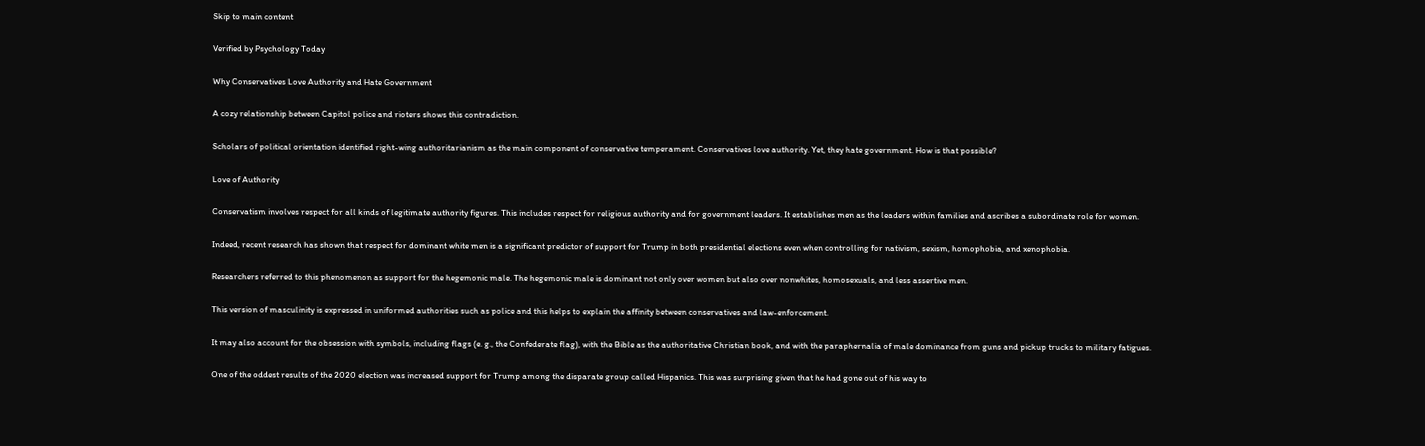Skip to main content

Verified by Psychology Today

Why Conservatives Love Authority and Hate Government

A cozy relationship between Capitol police and rioters shows this contradiction.

Scholars of political orientation identified right-wing authoritarianism as the main component of conservative temperament. Conservatives love authority. Yet, they hate government. How is that possible?

Love of Authority

Conservatism involves respect for all kinds of legitimate authority figures. This includes respect for religious authority and for government leaders. It establishes men as the leaders within families and ascribes a subordinate role for women.

Indeed, recent research has shown that respect for dominant white men is a significant predictor of support for Trump in both presidential elections even when controlling for nativism, sexism, homophobia, and xenophobia.

Researchers referred to this phenomenon as support for the hegemonic male. The hegemonic male is dominant not only over women but also over nonwhites, homosexuals, and less assertive men.

This version of masculinity is expressed in uniformed authorities such as police and this helps to explain the affinity between conservatives and law-enforcement.

It may also account for the obsession with symbols, including flags (e. g., the Confederate flag), with the Bible as the authoritative Christian book, and with the paraphernalia of male dominance from guns and pickup trucks to military fatigues.

One of the oddest results of the 2020 election was increased support for Trump among the disparate group called Hispanics. This was surprising given that he had gone out of his way to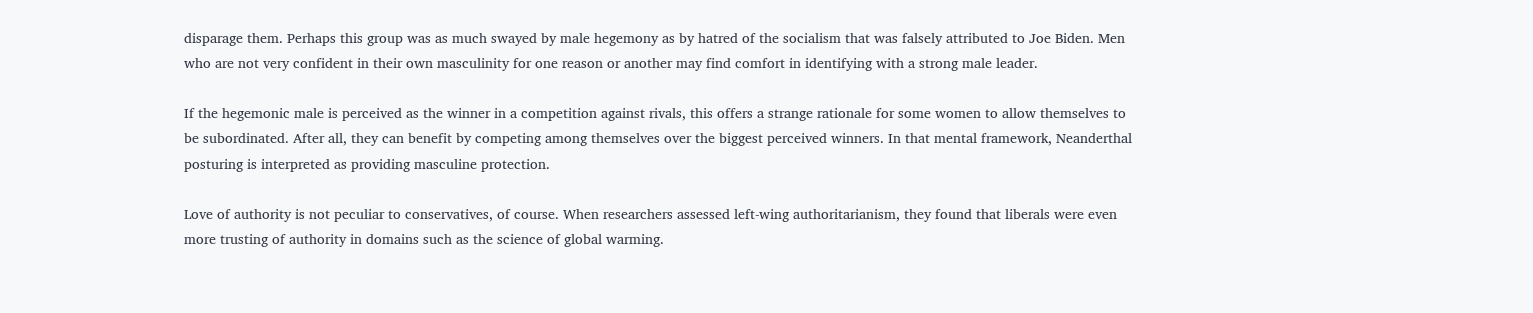disparage them. Perhaps this group was as much swayed by male hegemony as by hatred of the socialism that was falsely attributed to Joe Biden. Men who are not very confident in their own masculinity for one reason or another may find comfort in identifying with a strong male leader.

If the hegemonic male is perceived as the winner in a competition against rivals, this offers a strange rationale for some women to allow themselves to be subordinated. After all, they can benefit by competing among themselves over the biggest perceived winners. In that mental framework, Neanderthal posturing is interpreted as providing masculine protection.

Love of authority is not peculiar to conservatives, of course. When researchers assessed left-wing authoritarianism, they found that liberals were even more trusting of authority in domains such as the science of global warming.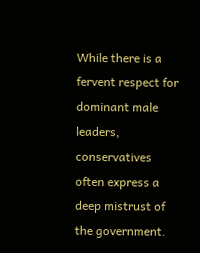While there is a fervent respect for dominant male leaders, conservatives often express a deep mistrust of the government.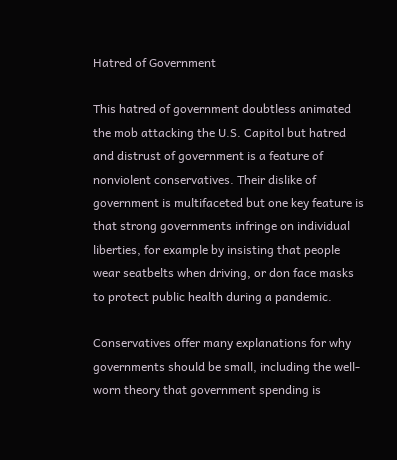Hatred of Government

This hatred of government doubtless animated the mob attacking the U.S. Capitol but hatred and distrust of government is a feature of nonviolent conservatives. Their dislike of government is multifaceted but one key feature is that strong governments infringe on individual liberties, for example by insisting that people wear seatbelts when driving, or don face masks to protect public health during a pandemic.

Conservatives offer many explanations for why governments should be small, including the well-worn theory that government spending is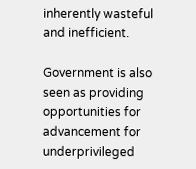inherently wasteful and inefficient.

Government is also seen as providing opportunities for advancement for underprivileged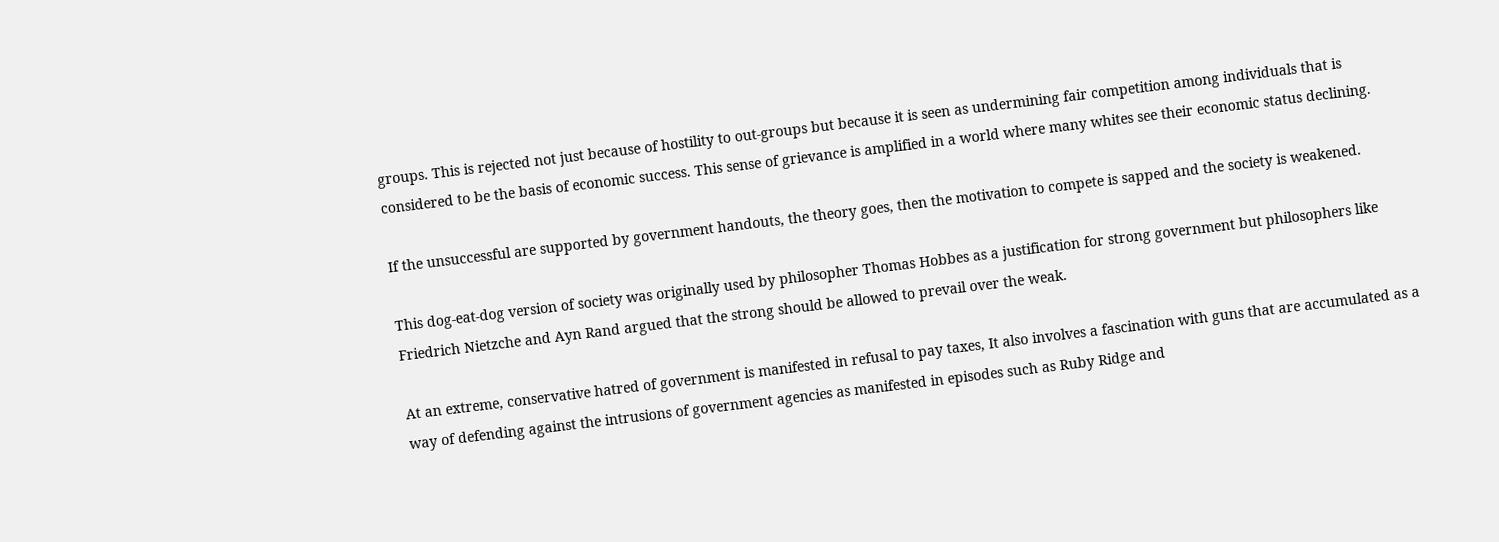groups. This is rejected not just because of hostility to out-groups but because it is seen as undermining fair competition among individuals that is considered to be the basis of economic success. This sense of grievance is amplified in a world where many whites see their economic status declining.

If the unsuccessful are supported by government handouts, the theory goes, then the motivation to compete is sapped and the society is weakened.

This dog-eat-dog version of society was originally used by philosopher Thomas Hobbes as a justification for strong government but philosophers like Friedrich Nietzche and Ayn Rand argued that the strong should be allowed to prevail over the weak.

At an extreme, conservative hatred of government is manifested in refusal to pay taxes, It also involves a fascination with guns that are accumulated as a way of defending against the intrusions of government agencies as manifested in episodes such as Ruby Ridge and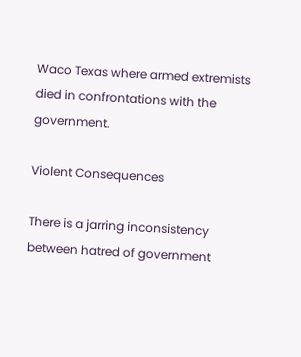Waco Texas where armed extremists died in confrontations with the government.

Violent Consequences

There is a jarring inconsistency between hatred of government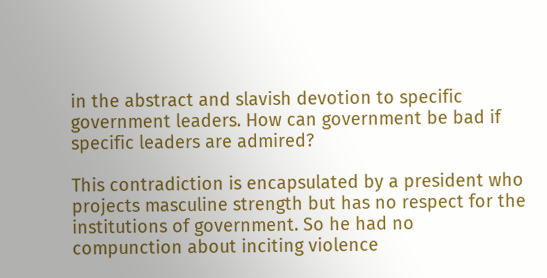in the abstract and slavish devotion to specific government leaders. How can government be bad if specific leaders are admired?

This contradiction is encapsulated by a president who projects masculine strength but has no respect for the institutions of government. So he had no compunction about inciting violence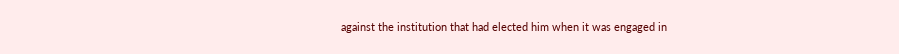against the institution that had elected him when it was engaged in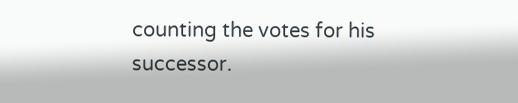counting the votes for his successor.